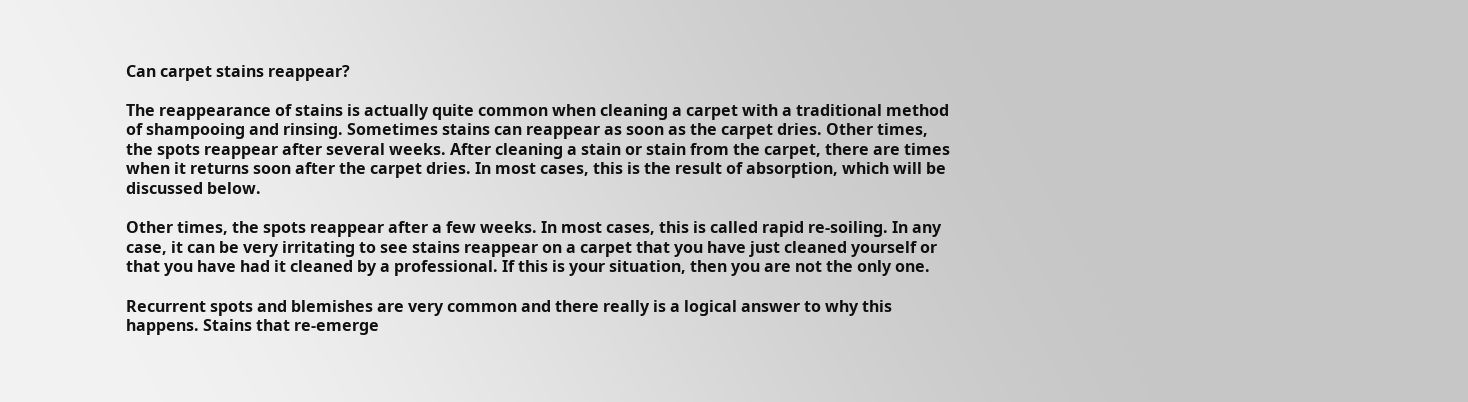Can carpet stains reappear?

The reappearance of stains is actually quite common when cleaning a carpet with a traditional method of shampooing and rinsing. Sometimes stains can reappear as soon as the carpet dries. Other times, the spots reappear after several weeks. After cleaning a stain or stain from the carpet, there are times when it returns soon after the carpet dries. In most cases, this is the result of absorption, which will be discussed below.

Other times, the spots reappear after a few weeks. In most cases, this is called rapid re-soiling. In any case, it can be very irritating to see stains reappear on a carpet that you have just cleaned yourself or that you have had it cleaned by a professional. If this is your situation, then you are not the only one.

Recurrent spots and blemishes are very common and there really is a logical answer to why this happens. Stains that re-emerge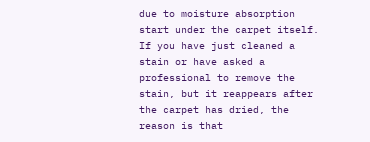due to moisture absorption start under the carpet itself. If you have just cleaned a stain or have asked a professional to remove the stain, but it reappears after the carpet has dried, the reason is that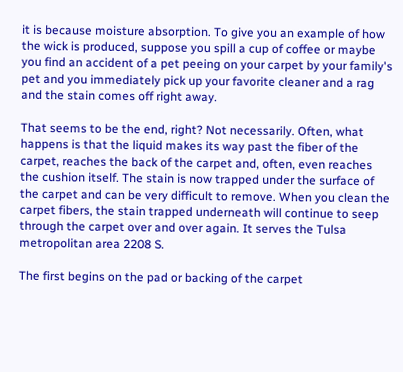it is because moisture absorption. To give you an example of how the wick is produced, suppose you spill a cup of coffee or maybe you find an accident of a pet peeing on your carpet by your family's pet and you immediately pick up your favorite cleaner and a rag and the stain comes off right away.

That seems to be the end, right? Not necessarily. Often, what happens is that the liquid makes its way past the fiber of the carpet, reaches the back of the carpet and, often, even reaches the cushion itself. The stain is now trapped under the surface of the carpet and can be very difficult to remove. When you clean the carpet fibers, the stain trapped underneath will continue to seep through the carpet over and over again. It serves the Tulsa metropolitan area 2208 S.

The first begins on the pad or backing of the carpet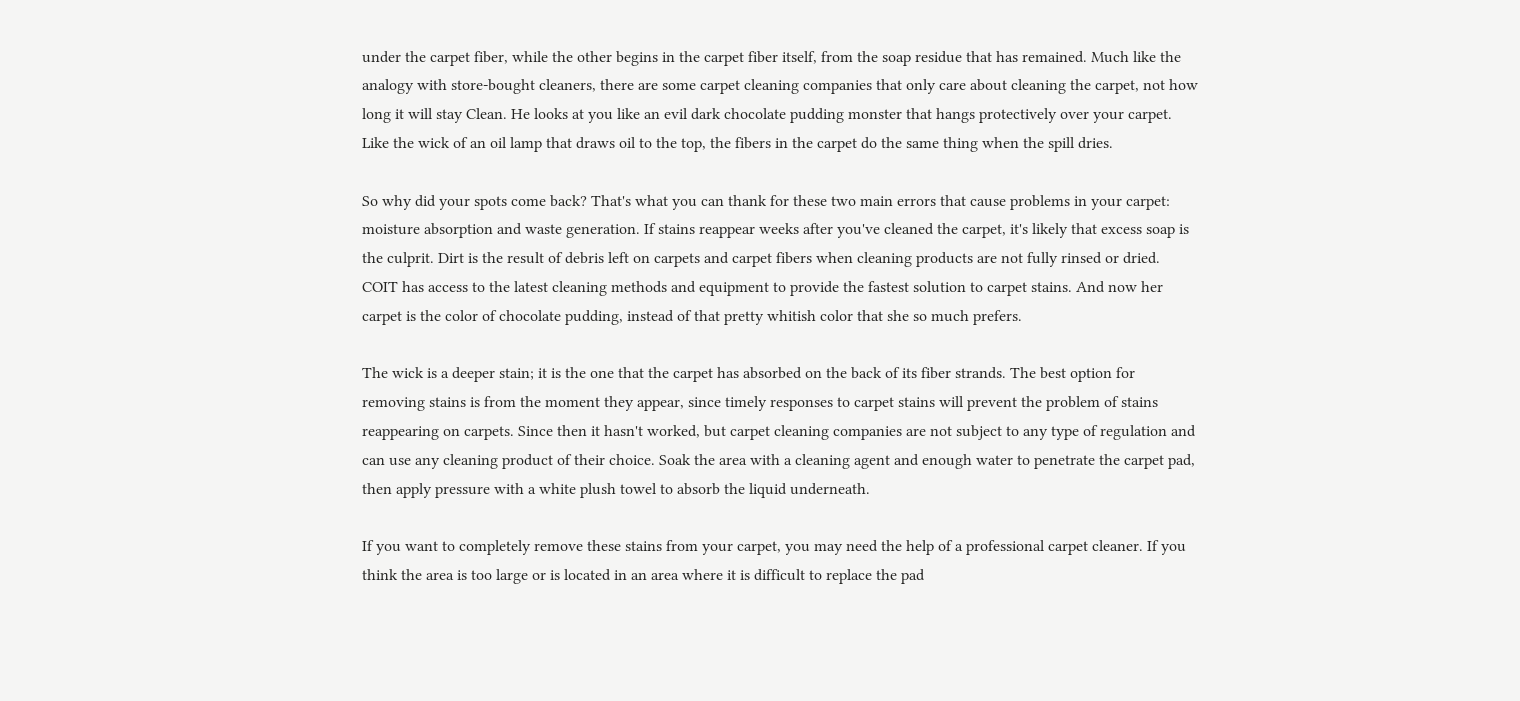under the carpet fiber, while the other begins in the carpet fiber itself, from the soap residue that has remained. Much like the analogy with store-bought cleaners, there are some carpet cleaning companies that only care about cleaning the carpet, not how long it will stay Clean. He looks at you like an evil dark chocolate pudding monster that hangs protectively over your carpet. Like the wick of an oil lamp that draws oil to the top, the fibers in the carpet do the same thing when the spill dries.

So why did your spots come back? That's what you can thank for these two main errors that cause problems in your carpet: moisture absorption and waste generation. If stains reappear weeks after you've cleaned the carpet, it's likely that excess soap is the culprit. Dirt is the result of debris left on carpets and carpet fibers when cleaning products are not fully rinsed or dried. COIT has access to the latest cleaning methods and equipment to provide the fastest solution to carpet stains. And now her carpet is the color of chocolate pudding, instead of that pretty whitish color that she so much prefers.

The wick is a deeper stain; it is the one that the carpet has absorbed on the back of its fiber strands. The best option for removing stains is from the moment they appear, since timely responses to carpet stains will prevent the problem of stains reappearing on carpets. Since then it hasn't worked, but carpet cleaning companies are not subject to any type of regulation and can use any cleaning product of their choice. Soak the area with a cleaning agent and enough water to penetrate the carpet pad, then apply pressure with a white plush towel to absorb the liquid underneath.

If you want to completely remove these stains from your carpet, you may need the help of a professional carpet cleaner. If you think the area is too large or is located in an area where it is difficult to replace the pad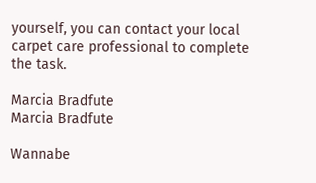yourself, you can contact your local carpet care professional to complete the task.

Marcia Bradfute
Marcia Bradfute

Wannabe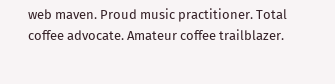web maven. Proud music practitioner. Total coffee advocate. Amateur coffee trailblazer.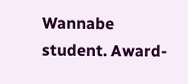Wannabe student. Award-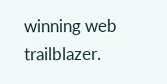winning web trailblazer.